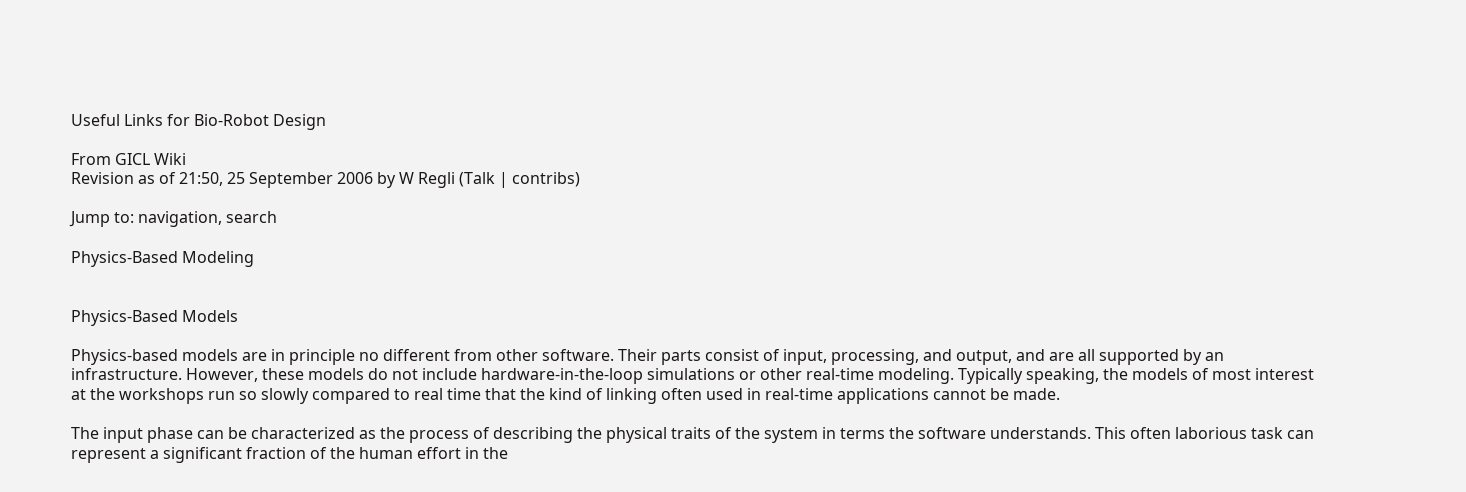Useful Links for Bio-Robot Design

From GICL Wiki
Revision as of 21:50, 25 September 2006 by W Regli (Talk | contribs)

Jump to: navigation, search

Physics-Based Modeling


Physics-Based Models

Physics-based models are in principle no different from other software. Their parts consist of input, processing, and output, and are all supported by an infrastructure. However, these models do not include hardware-in-the-loop simulations or other real-time modeling. Typically speaking, the models of most interest at the workshops run so slowly compared to real time that the kind of linking often used in real-time applications cannot be made.

The input phase can be characterized as the process of describing the physical traits of the system in terms the software understands. This often laborious task can represent a significant fraction of the human effort in the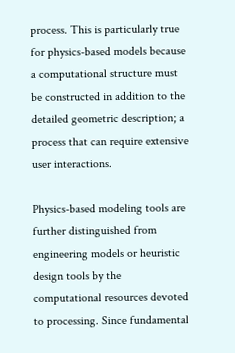process. This is particularly true for physics-based models because a computational structure must be constructed in addition to the detailed geometric description; a process that can require extensive user interactions.

Physics-based modeling tools are further distinguished from engineering models or heuristic design tools by the computational resources devoted to processing. Since fundamental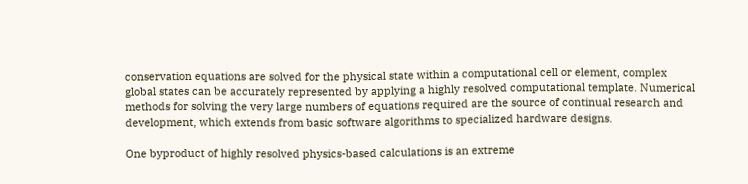conservation equations are solved for the physical state within a computational cell or element, complex global states can be accurately represented by applying a highly resolved computational template. Numerical methods for solving the very large numbers of equations required are the source of continual research and development, which extends from basic software algorithms to specialized hardware designs.

One byproduct of highly resolved physics-based calculations is an extreme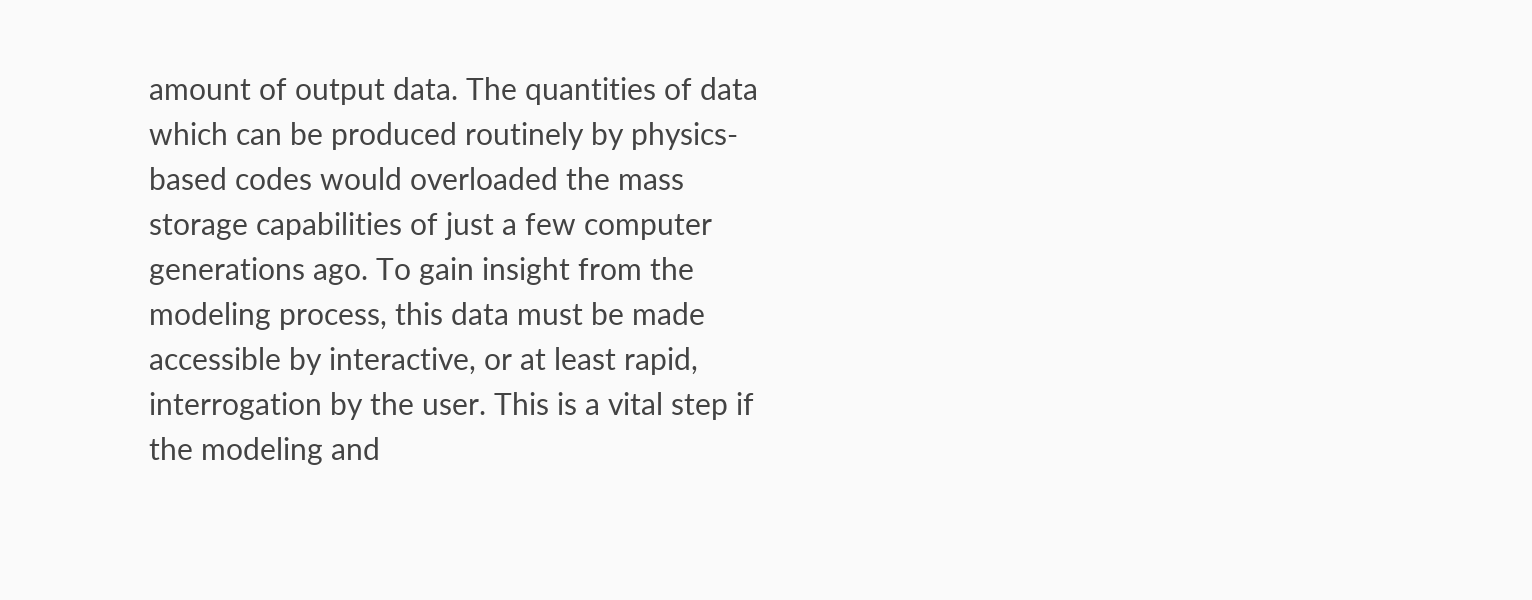amount of output data. The quantities of data which can be produced routinely by physics-based codes would overloaded the mass storage capabilities of just a few computer generations ago. To gain insight from the modeling process, this data must be made accessible by interactive, or at least rapid, interrogation by the user. This is a vital step if the modeling and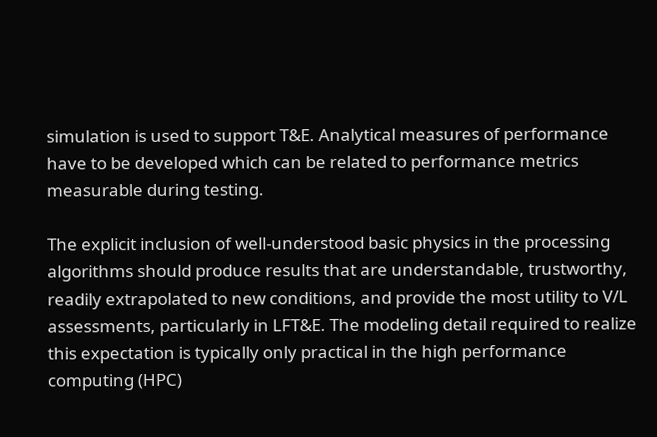simulation is used to support T&E. Analytical measures of performance have to be developed which can be related to performance metrics measurable during testing.

The explicit inclusion of well-understood basic physics in the processing algorithms should produce results that are understandable, trustworthy, readily extrapolated to new conditions, and provide the most utility to V/L assessments, particularly in LFT&E. The modeling detail required to realize this expectation is typically only practical in the high performance computing (HPC)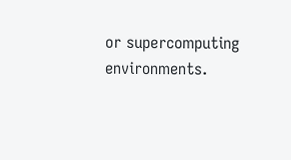or supercomputing environments.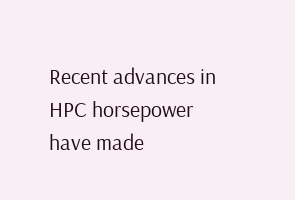Recent advances in HPC horsepower have made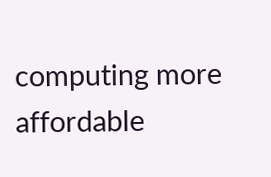computing more affordable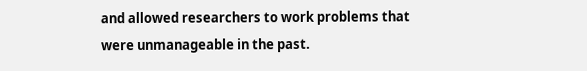and allowed researchers to work problems that were unmanageable in the past.